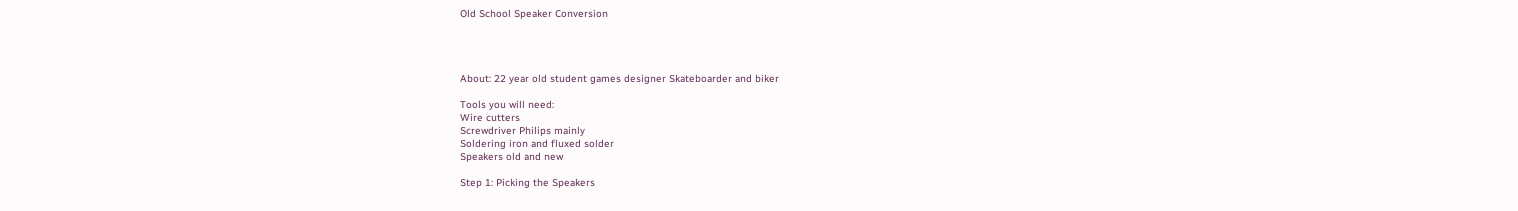Old School Speaker Conversion




About: 22 year old student games designer Skateboarder and biker

Tools you will need:
Wire cutters
Screwdriver Philips mainly
Soldering iron and fluxed solder
Speakers old and new

Step 1: Picking the Speakers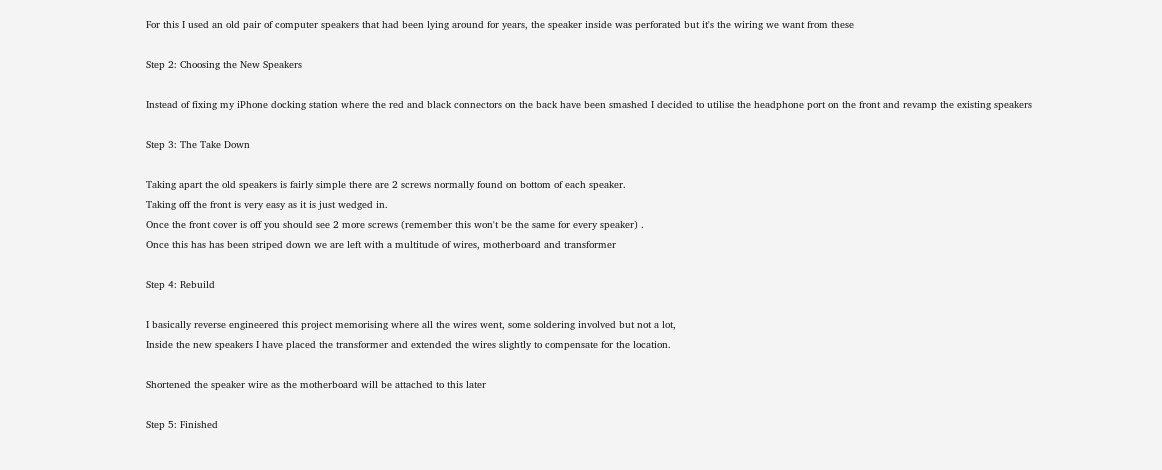For this I used an old pair of computer speakers that had been lying around for years, the speaker inside was perforated but it's the wiring we want from these

Step 2: Choosing the New Speakers

Instead of fixing my iPhone docking station where the red and black connectors on the back have been smashed I decided to utilise the headphone port on the front and revamp the existing speakers

Step 3: The Take Down

Taking apart the old speakers is fairly simple there are 2 screws normally found on bottom of each speaker.
Taking off the front is very easy as it is just wedged in.
Once the front cover is off you should see 2 more screws (remember this won't be the same for every speaker) .
Once this has has been striped down we are left with a multitude of wires, motherboard and transformer

Step 4: Rebuild

I basically reverse engineered this project memorising where all the wires went, some soldering involved but not a lot,
Inside the new speakers I have placed the transformer and extended the wires slightly to compensate for the location.

Shortened the speaker wire as the motherboard will be attached to this later

Step 5: Finished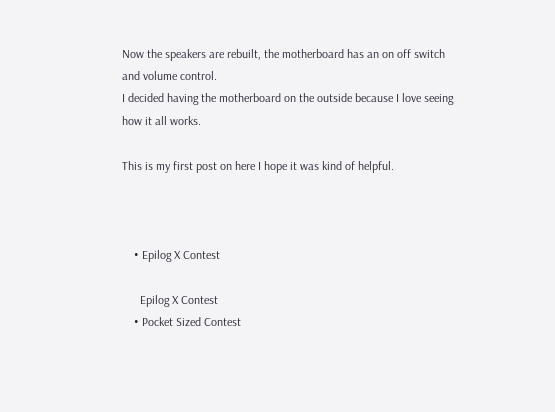Now the speakers are rebuilt, the motherboard has an on off switch and volume control.
I decided having the motherboard on the outside because I love seeing how it all works.

This is my first post on here I hope it was kind of helpful.



    • Epilog X Contest

      Epilog X Contest
    • Pocket Sized Contest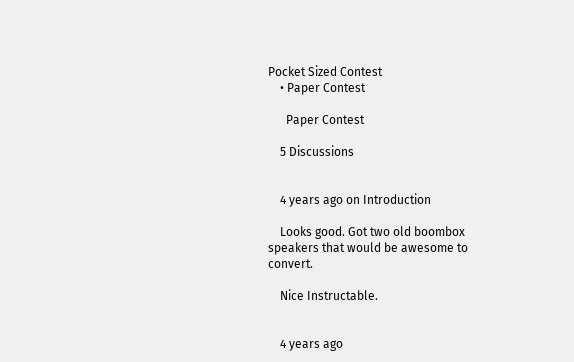Pocket Sized Contest
    • Paper Contest

      Paper Contest

    5 Discussions


    4 years ago on Introduction

    Looks good. Got two old boombox speakers that would be awesome to convert.

    Nice Instructable.


    4 years ago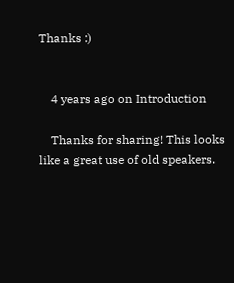Thanks :)


    4 years ago on Introduction

    Thanks for sharing! This looks like a great use of old speakers.